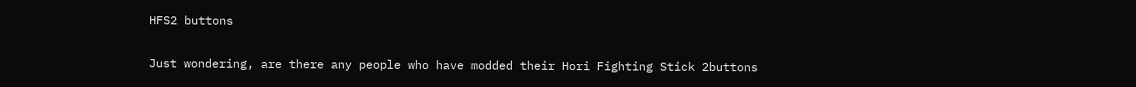HFS2 buttons


Just wondering, are there any people who have modded their Hori Fighting Stick 2buttons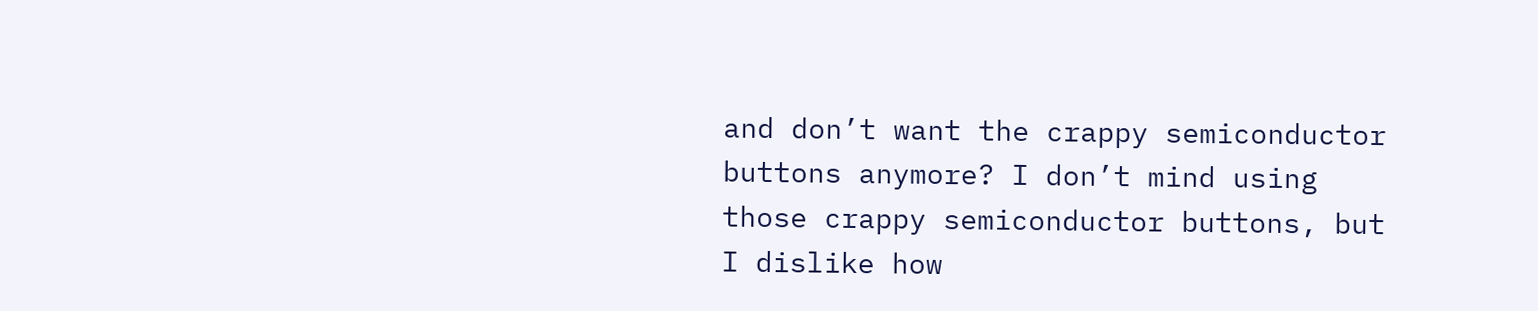and don’t want the crappy semiconductor buttons anymore? I don’t mind using those crappy semiconductor buttons, but I dislike how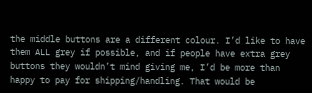the middle buttons are a different colour. I’d like to have them ALL grey if possible, and if people have extra grey buttons they wouldn’t mind giving me, I’d be more than happy to pay for shipping/handling. That would be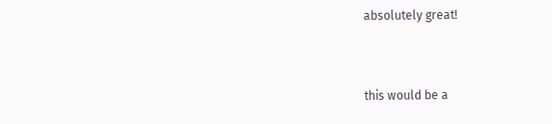absolutely great!


this would be a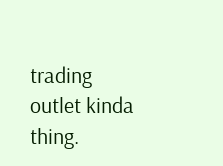trading outlet kinda thing.